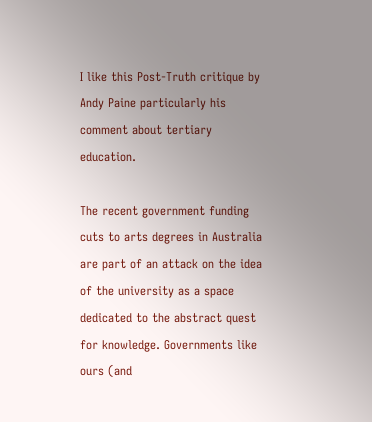I like this Post-Truth critique by Andy Paine particularly his comment about tertiary education.

The recent government funding cuts to arts degrees in Australia are part of an attack on the idea of the university as a space dedicated to the abstract quest for knowledge. Governments like ours (and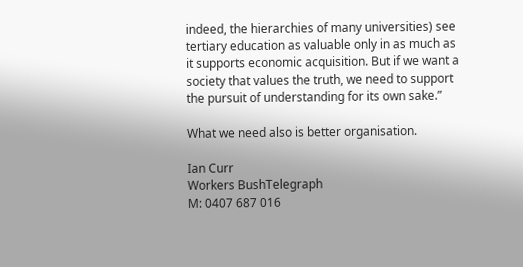indeed, the hierarchies of many universities) see tertiary education as valuable only in as much as it supports economic acquisition. But if we want a society that values the truth, we need to support the pursuit of understanding for its own sake.”

What we need also is better organisation.

Ian Curr
Workers BushTelegraph
M: 0407 687 016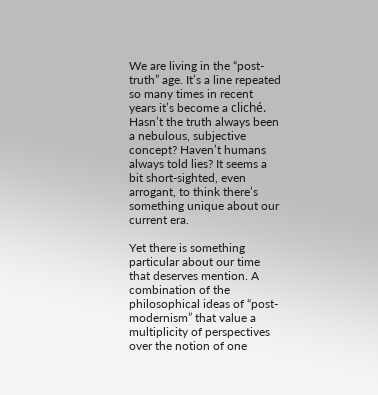We are living in the “post-truth” age. It’s a line repeated so many times in recent years it’s become a cliché. Hasn’t the truth always been a nebulous, subjective concept? Haven’t humans always told lies? It seems a bit short-sighted, even arrogant, to think there’s something unique about our current era.

Yet there is something particular about our time that deserves mention. A combination of the philosophical ideas of “post-modernism” that value a multiplicity of perspectives over the notion of one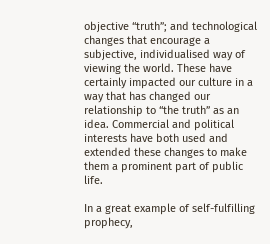objective “truth”; and technological changes that encourage a subjective, individualised way of viewing the world. These have certainly impacted our culture in a way that has changed our relationship to “the truth” as an idea. Commercial and political interests have both used and extended these changes to make them a prominent part of public life.

In a great example of self-fulfilling prophecy,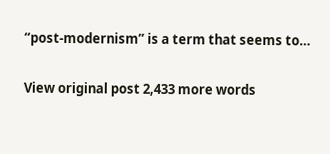“post-modernism” is a term that seems to…

View original post 2,433 more words